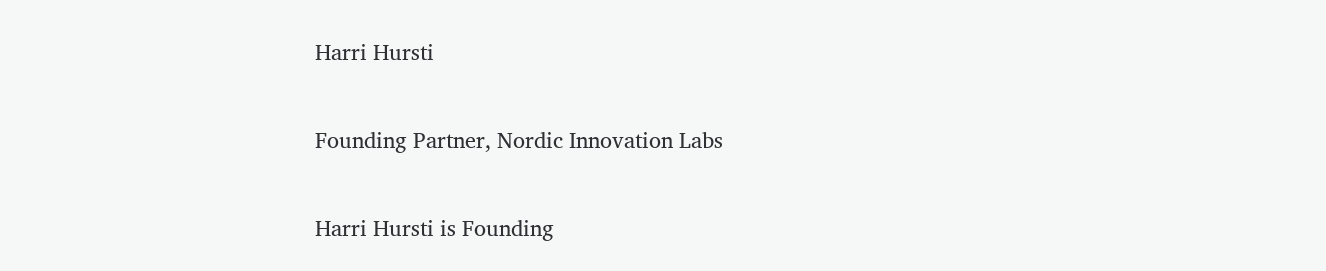Harri Hursti

Founding Partner, Nordic Innovation Labs

Harri Hursti is Founding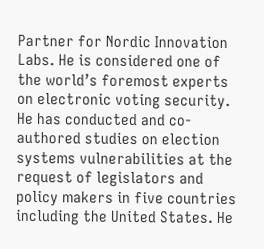Partner for Nordic Innovation Labs. He is considered one of the world’s foremost experts on electronic voting security. He has conducted and co-authored studies on election systems vulnerabilities at the request of legislators and policy makers in five countries including the United States. He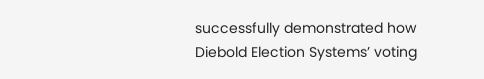successfully demonstrated how Diebold Election Systems’ voting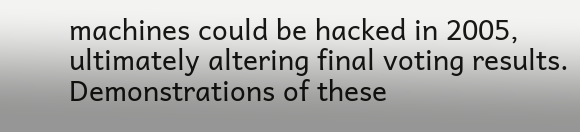machines could be hacked in 2005, ultimately altering final voting results. Demonstrations of these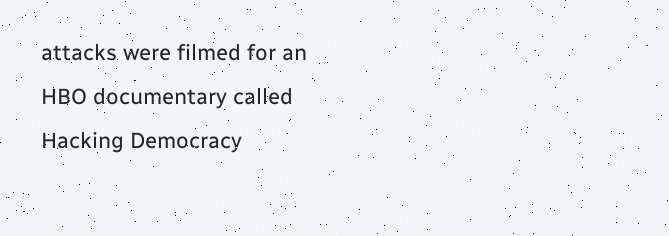attacks were filmed for an HBO documentary called Hacking Democracy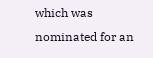which was nominated for an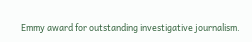Emmy award for outstanding investigative journalism.